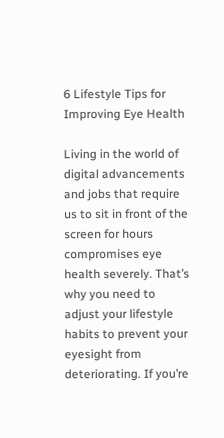6 Lifestyle Tips for Improving Eye Health

Living in the world of digital advancements and jobs that require us to sit in front of the screen for hours compromises eye health severely. That’s why you need to adjust your lifestyle habits to prevent your eyesight from deteriorating. If you’re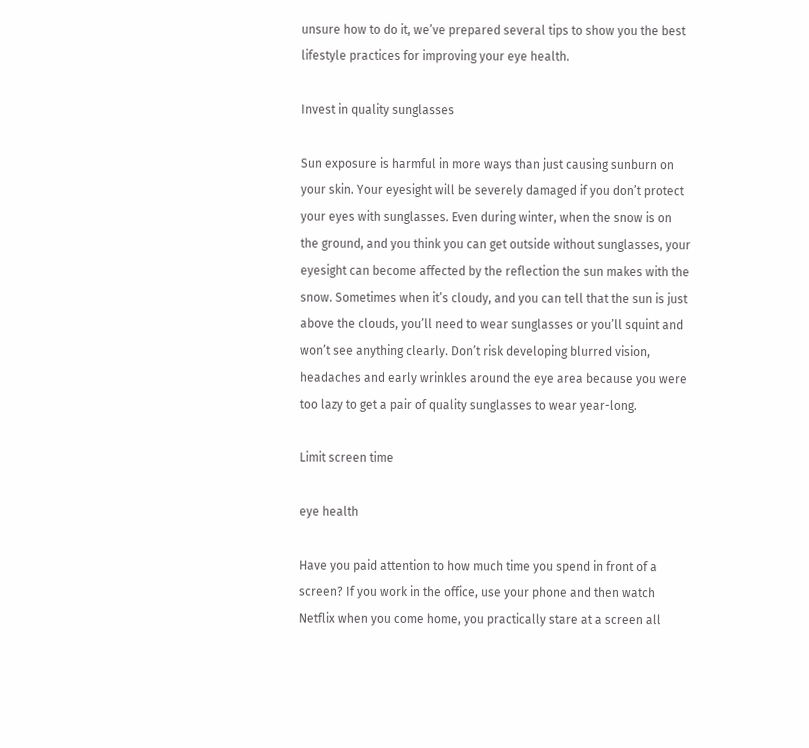unsure how to do it, we’ve prepared several tips to show you the best lifestyle practices for improving your eye health.

Invest in quality sunglasses

Sun exposure is harmful in more ways than just causing sunburn on your skin. Your eyesight will be severely damaged if you don’t protect your eyes with sunglasses. Even during winter, when the snow is on the ground, and you think you can get outside without sunglasses, your eyesight can become affected by the reflection the sun makes with the snow. Sometimes when it’s cloudy, and you can tell that the sun is just above the clouds, you’ll need to wear sunglasses or you’ll squint and won’t see anything clearly. Don’t risk developing blurred vision, headaches and early wrinkles around the eye area because you were too lazy to get a pair of quality sunglasses to wear year-long.

Limit screen time

eye health

Have you paid attention to how much time you spend in front of a screen? If you work in the office, use your phone and then watch Netflix when you come home, you practically stare at a screen all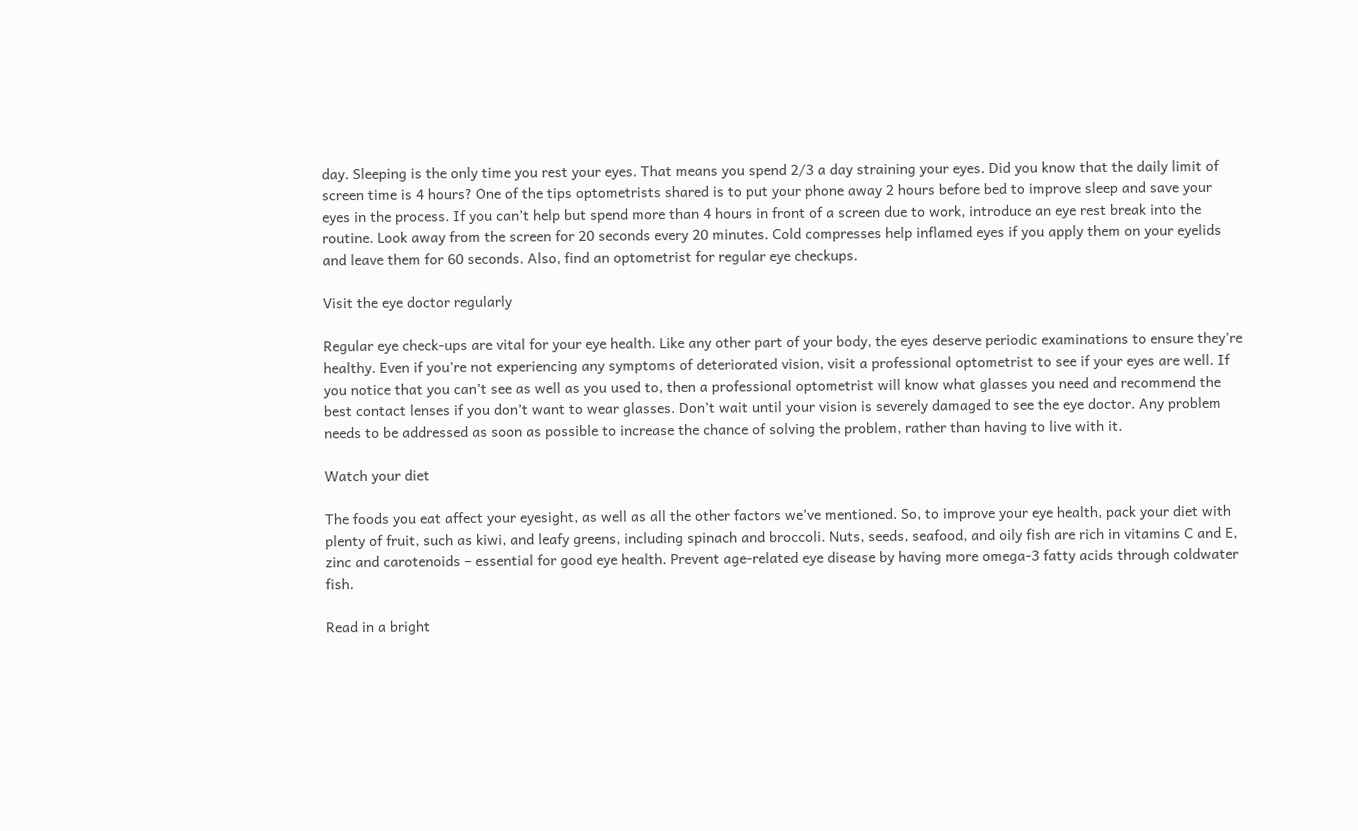day. Sleeping is the only time you rest your eyes. That means you spend 2/3 a day straining your eyes. Did you know that the daily limit of screen time is 4 hours? One of the tips optometrists shared is to put your phone away 2 hours before bed to improve sleep and save your eyes in the process. If you can’t help but spend more than 4 hours in front of a screen due to work, introduce an eye rest break into the routine. Look away from the screen for 20 seconds every 20 minutes. Cold compresses help inflamed eyes if you apply them on your eyelids and leave them for 60 seconds. Also, find an optometrist for regular eye checkups.

Visit the eye doctor regularly

Regular eye check-ups are vital for your eye health. Like any other part of your body, the eyes deserve periodic examinations to ensure they’re healthy. Even if you’re not experiencing any symptoms of deteriorated vision, visit a professional optometrist to see if your eyes are well. If you notice that you can’t see as well as you used to, then a professional optometrist will know what glasses you need and recommend the best contact lenses if you don’t want to wear glasses. Don’t wait until your vision is severely damaged to see the eye doctor. Any problem needs to be addressed as soon as possible to increase the chance of solving the problem, rather than having to live with it.

Watch your diet

The foods you eat affect your eyesight, as well as all the other factors we’ve mentioned. So, to improve your eye health, pack your diet with plenty of fruit, such as kiwi, and leafy greens, including spinach and broccoli. Nuts, seeds, seafood, and oily fish are rich in vitamins C and E, zinc and carotenoids – essential for good eye health. Prevent age-related eye disease by having more omega-3 fatty acids through coldwater fish.

Read in a bright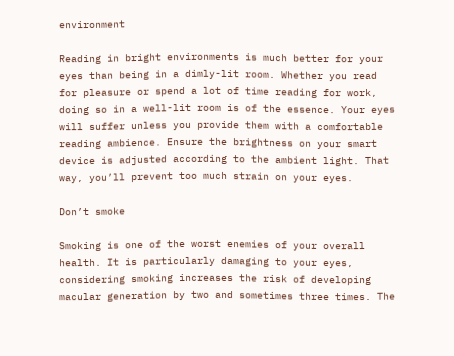environment

Reading in bright environments is much better for your eyes than being in a dimly-lit room. Whether you read for pleasure or spend a lot of time reading for work, doing so in a well-lit room is of the essence. Your eyes will suffer unless you provide them with a comfortable reading ambience. Ensure the brightness on your smart device is adjusted according to the ambient light. That way, you’ll prevent too much strain on your eyes.

Don’t smoke

Smoking is one of the worst enemies of your overall health. It is particularly damaging to your eyes, considering smoking increases the risk of developing macular generation by two and sometimes three times. The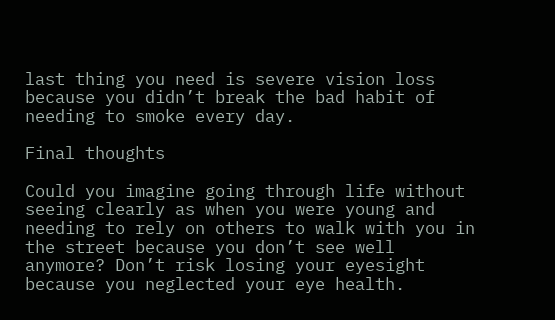last thing you need is severe vision loss because you didn’t break the bad habit of needing to smoke every day.

Final thoughts

Could you imagine going through life without seeing clearly as when you were young and needing to rely on others to walk with you in the street because you don’t see well anymore? Don’t risk losing your eyesight because you neglected your eye health.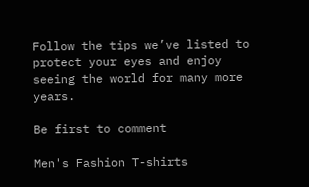Follow the tips we’ve listed to protect your eyes and enjoy seeing the world for many more years.

Be first to comment

Men's Fashion T-shirts